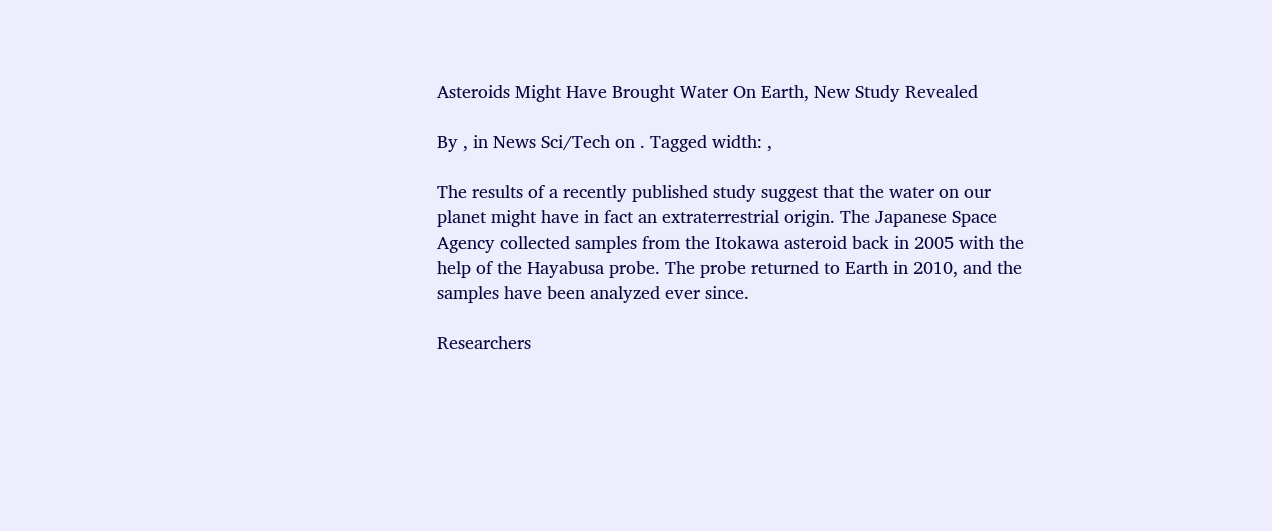Asteroids Might Have Brought Water On Earth, New Study Revealed

By , in News Sci/Tech on . Tagged width: ,

The results of a recently published study suggest that the water on our planet might have in fact an extraterrestrial origin. The Japanese Space Agency collected samples from the Itokawa asteroid back in 2005 with the help of the Hayabusa probe. The probe returned to Earth in 2010, and the samples have been analyzed ever since.

Researchers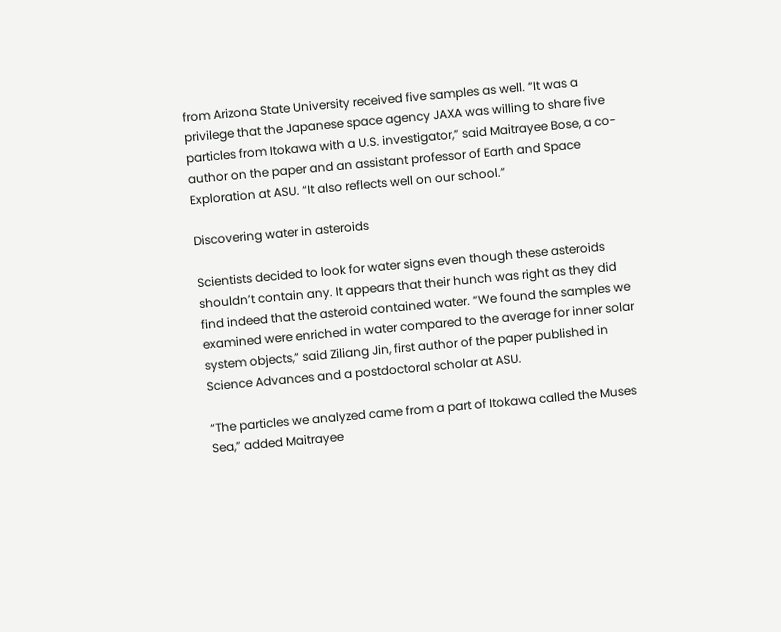from Arizona State University received five samples as well. “It was a privilege that the Japanese space agency JAXA was willing to share five particles from Itokawa with a U.S. investigator,” said Maitrayee Bose, a co-author on the paper and an assistant professor of Earth and Space Exploration at ASU. “It also reflects well on our school.”

Discovering water in asteroids

Scientists decided to look for water signs even though these asteroids shouldn’t contain any. It appears that their hunch was right as they did find indeed that the asteroid contained water. “We found the samples we examined were enriched in water compared to the average for inner solar system objects,” said Ziliang Jin, first author of the paper published in Science Advances and a postdoctoral scholar at ASU.

“The particles we analyzed came from a part of Itokawa called the Muses Sea,” added Maitrayee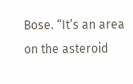Bose. “It’s an area on the asteroid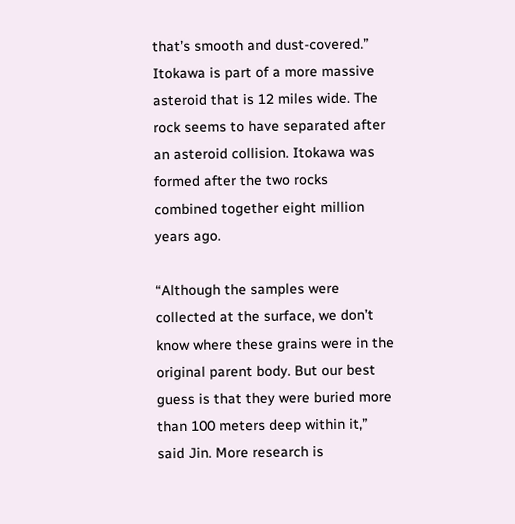that’s smooth and dust-covered.” Itokawa is part of a more massive asteroid that is 12 miles wide. The rock seems to have separated after an asteroid collision. Itokawa was formed after the two rocks combined together eight million years ago.

“Although the samples were collected at the surface, we don’t know where these grains were in the original parent body. But our best guess is that they were buried more than 100 meters deep within it,” said Jin. More research is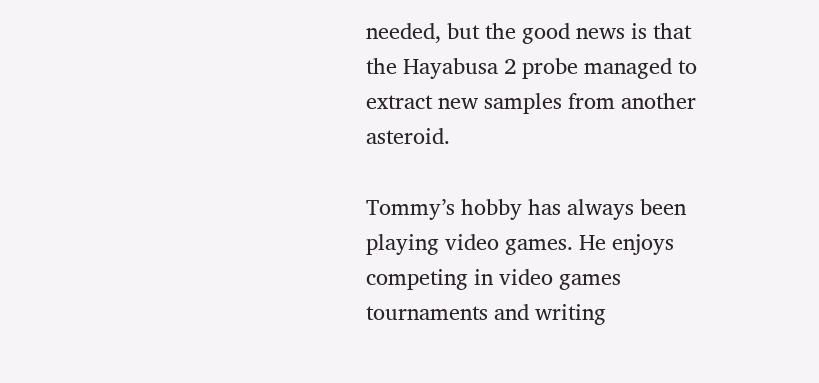needed, but the good news is that the Hayabusa 2 probe managed to extract new samples from another asteroid.

Tommy’s hobby has always been playing video games. He enjoys competing in video games tournaments and writing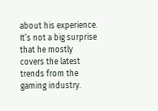about his experience. It’s not a big surprise that he mostly covers the latest trends from the gaming industry.